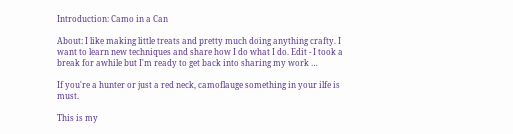Introduction: Camo in a Can

About: I like making little treats and pretty much doing anything crafty. I want to learn new techniques and share how I do what I do. Edit - I took a break for awhile but I'm ready to get back into sharing my work …

If you're a hunter or just a red neck, camoflauge something in your ilfe is must.

This is my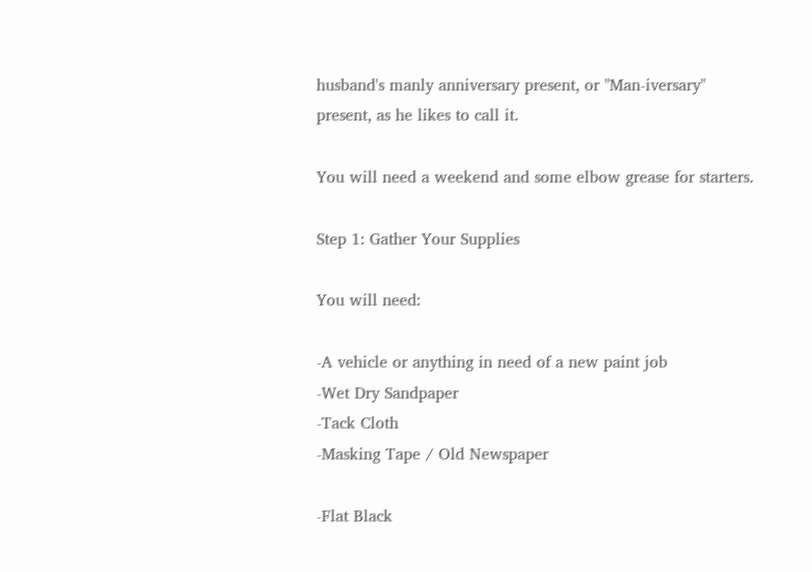husband's manly anniversary present, or "Man-iversary" present, as he likes to call it.

You will need a weekend and some elbow grease for starters.

Step 1: Gather Your Supplies

You will need:

-A vehicle or anything in need of a new paint job
-Wet Dry Sandpaper
-Tack Cloth
-Masking Tape / Old Newspaper

-Flat Black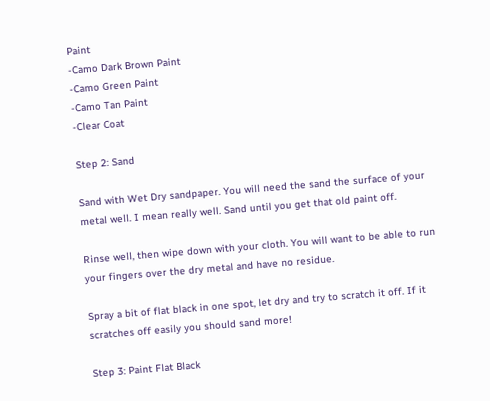Paint
-Camo Dark Brown Paint
-Camo Green Paint
-Camo Tan Paint
-Clear Coat

Step 2: Sand

Sand with Wet Dry sandpaper. You will need the sand the surface of your metal well. I mean really well. Sand until you get that old paint off.

Rinse well, then wipe down with your cloth. You will want to be able to run your fingers over the dry metal and have no residue.

Spray a bit of flat black in one spot, let dry and try to scratch it off. If it scratches off easily you should sand more!

Step 3: Paint Flat Black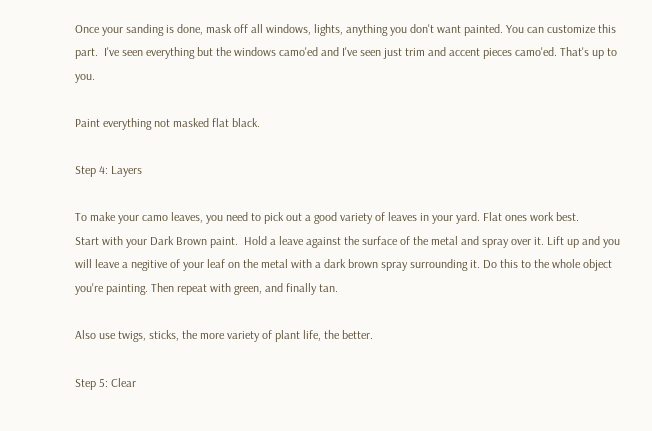Once your sanding is done, mask off all windows, lights, anything you don't want painted. You can customize this part.  I've seen everything but the windows camo'ed and I've seen just trim and accent pieces camo'ed. That's up to you.

Paint everything not masked flat black.

Step 4: Layers

To make your camo leaves, you need to pick out a good variety of leaves in your yard. Flat ones work best.
Start with your Dark Brown paint.  Hold a leave against the surface of the metal and spray over it. Lift up and you will leave a negitive of your leaf on the metal with a dark brown spray surrounding it. Do this to the whole object you're painting. Then repeat with green, and finally tan.

Also use twigs, sticks, the more variety of plant life, the better.

Step 5: Clear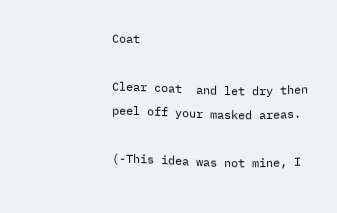Coat

Clear coat  and let dry then peel off your masked areas.

(-This idea was not mine, I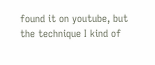found it on youtube, but the technique I kind of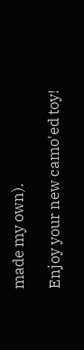made my own).

Enjoy your new camo'ed toy!